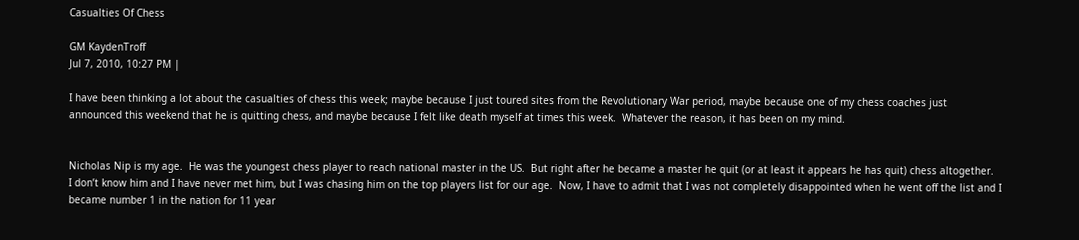Casualties Of Chess

GM KaydenTroff
Jul 7, 2010, 10:27 PM |

I have been thinking a lot about the casualties of chess this week; maybe because I just toured sites from the Revolutionary War period, maybe because one of my chess coaches just announced this weekend that he is quitting chess, and maybe because I felt like death myself at times this week.  Whatever the reason, it has been on my mind.


Nicholas Nip is my age.  He was the youngest chess player to reach national master in the US.  But right after he became a master he quit (or at least it appears he has quit) chess altogether.  I don’t know him and I have never met him, but I was chasing him on the top players list for our age.  Now, I have to admit that I was not completely disappointed when he went off the list and I became number 1 in the nation for 11 year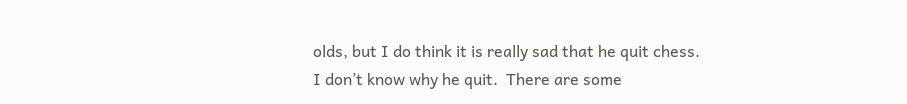olds, but I do think it is really sad that he quit chess.  I don’t know why he quit.  There are some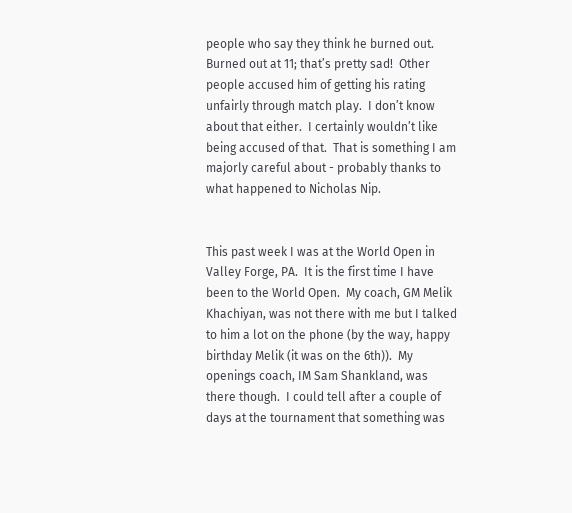people who say they think he burned out.  Burned out at 11; that’s pretty sad!  Other people accused him of getting his rating unfairly through match play.  I don’t know about that either.  I certainly wouldn’t like being accused of that.  That is something I am majorly careful about - probably thanks to what happened to Nicholas Nip.


This past week I was at the World Open in Valley Forge, PA.  It is the first time I have been to the World Open.  My coach, GM Melik Khachiyan, was not there with me but I talked to him a lot on the phone (by the way, happy birthday Melik (it was on the 6th)).  My openings coach, IM Sam Shankland, was there though.  I could tell after a couple of days at the tournament that something was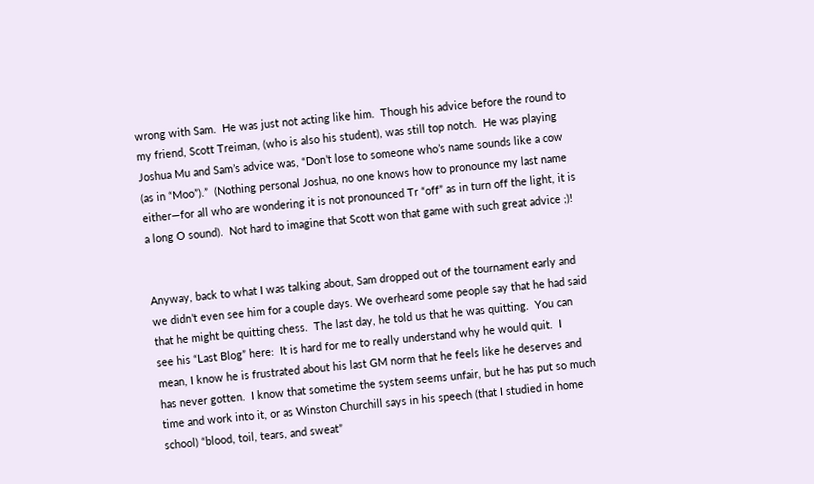wrong with Sam.  He was just not acting like him.  Though his advice before the round to my friend, Scott Treiman, (who is also his student), was still top notch.  He was playing Joshua Mu and Sam’s advice was, “Don’t lose to someone who’s name sounds like a cow (as in “Moo”).”  (Nothing personal Joshua, no one knows how to pronounce my last name either—for all who are wondering it is not pronounced Tr “off” as in turn off the light, it is a long O sound).  Not hard to imagine that Scott won that game with such great advice ;)!


Anyway, back to what I was talking about, Sam dropped out of the tournament early and we didn’t even see him for a couple days. We overheard some people say that he had said that he might be quitting chess.  The last day, he told us that he was quitting.  You can see his “Last Blog” here:  It is hard for me to really understand why he would quit.  I mean, I know he is frustrated about his last GM norm that he feels like he deserves and has never gotten.  I know that sometime the system seems unfair, but he has put so much time and work into it, or as Winston Churchill says in his speech (that I studied in home school) “blood, toil, tears, and sweat”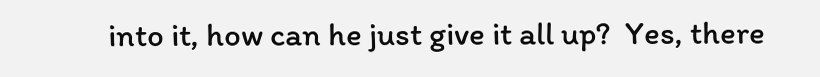into it, how can he just give it all up?  Yes, there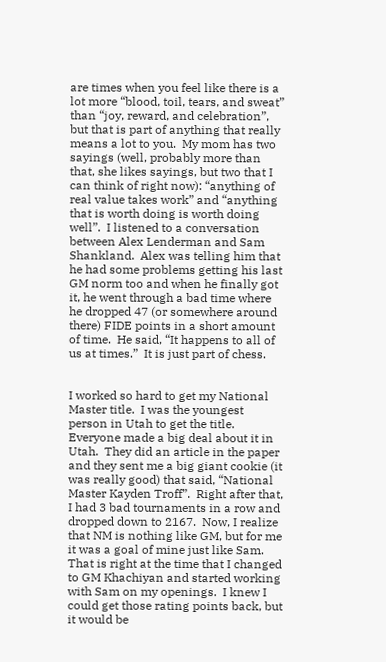are times when you feel like there is a lot more “blood, toil, tears, and sweat” than “joy, reward, and celebration”, but that is part of anything that really means a lot to you.  My mom has two sayings (well, probably more than that, she likes sayings, but two that I can think of right now): “anything of real value takes work” and “anything that is worth doing is worth doing well”.  I listened to a conversation between Alex Lenderman and Sam Shankland.  Alex was telling him that he had some problems getting his last GM norm too and when he finally got it, he went through a bad time where he dropped 47 (or somewhere around there) FIDE points in a short amount of time.  He said, “It happens to all of us at times.”  It is just part of chess.


I worked so hard to get my National Master title.  I was the youngest person in Utah to get the title.  Everyone made a big deal about it in Utah.  They did an article in the paper and they sent me a big giant cookie (it was really good) that said, “National Master Kayden Troff”.  Right after that, I had 3 bad tournaments in a row and dropped down to 2167.  Now, I realize that NM is nothing like GM, but for me it was a goal of mine just like Sam.  That is right at the time that I changed to GM Khachiyan and started working with Sam on my openings.  I knew I could get those rating points back, but it would be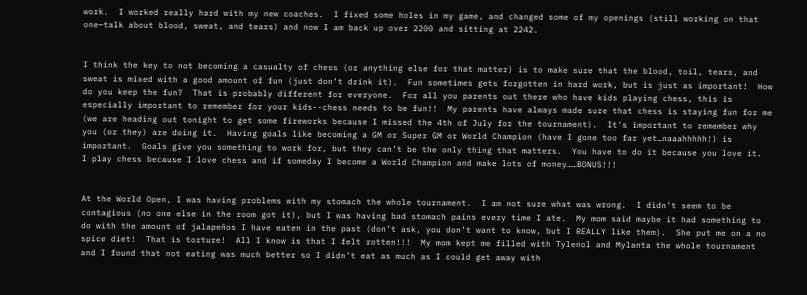work.  I worked really hard with my new coaches.  I fixed some holes in my game, and changed some of my openings (still working on that one—talk about blood, sweat, and tears) and now I am back up over 2200 and sitting at 2242.


I think the key to not becoming a casualty of chess (or anything else for that matter) is to make sure that the blood, toil, tears, and sweat is mixed with a good amount of fun (just don’t drink it).  Fun sometimes gets forgotten in hard work, but is just as important!  How do you keep the fun?  That is probably different for everyone.  For all you parents out there who have kids playing chess, this is especially important to remember for your kids--chess needs to be fun!!  My parents have always made sure that chess is staying fun for me (we are heading out tonight to get some fireworks because I missed the 4th of July for the tournament).  It's important to remember why you (or they) are doing it.  Having goals like becoming a GM or Super GM or World Champion (have I gone too far yet…naaahhhhh!) is important.  Goals give you something to work for, but they can’t be the only thing that matters.  You have to do it because you love it.  I play chess because I love chess and if someday I become a World Champion and make lots of money……BONUS!!!


At the World Open, I was having problems with my stomach the whole tournament.  I am not sure what was wrong.  I didn’t seem to be contagious (no one else in the room got it), but I was having bad stomach pains every time I ate.  My mom said maybe it had something to do with the amount of jalapeños I have eaten in the past (don’t ask, you don’t want to know, but I REALLY like them).  She put me on a no spice diet!  That is torture!  All I know is that I felt rotten!!!  My mom kept me filled with Tylenol and Mylanta the whole tournament and I found that not eating was much better so I didn’t eat as much as I could get away with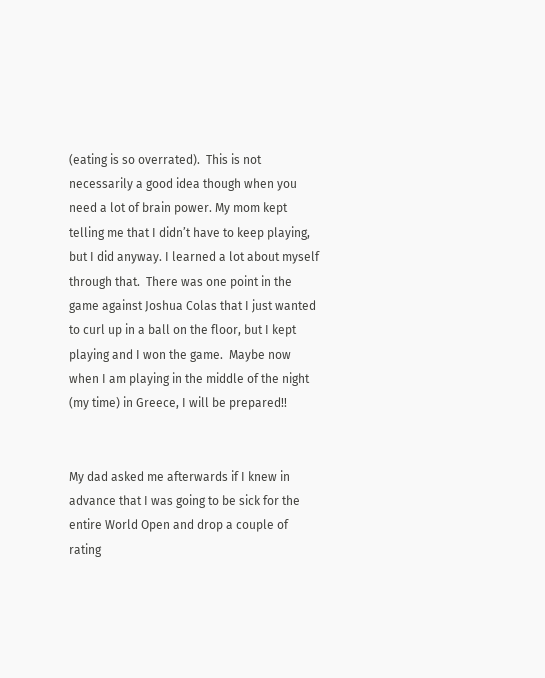(eating is so overrated).  This is not necessarily a good idea though when you need a lot of brain power. My mom kept telling me that I didn’t have to keep playing, but I did anyway. I learned a lot about myself through that.  There was one point in the game against Joshua Colas that I just wanted to curl up in a ball on the floor, but I kept playing and I won the game.  Maybe now when I am playing in the middle of the night (my time) in Greece, I will be prepared!!


My dad asked me afterwards if I knew in advance that I was going to be sick for the entire World Open and drop a couple of rating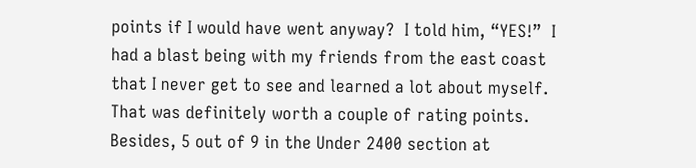points if I would have went anyway?  I told him, “YES!”  I had a blast being with my friends from the east coast that I never get to see and learned a lot about myself.  That was definitely worth a couple of rating points.  Besides, 5 out of 9 in the Under 2400 section at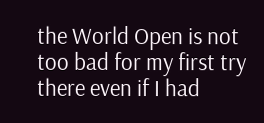the World Open is not too bad for my first try there even if I had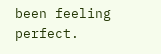been feeling perfect.